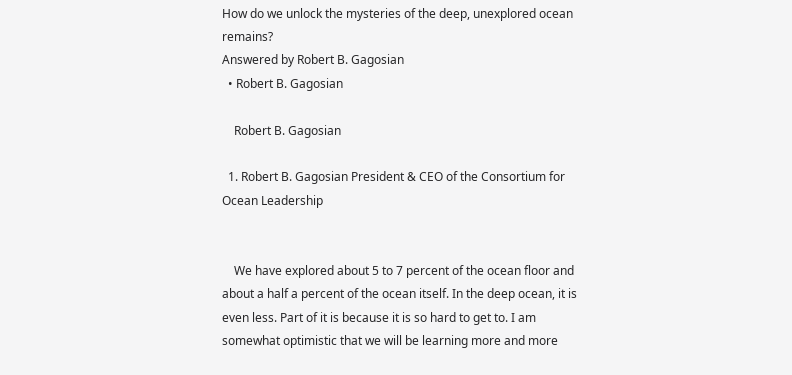How do we unlock the mysteries of the deep, unexplored ocean remains?
Answered by Robert B. Gagosian
  • Robert B. Gagosian

    Robert B. Gagosian

  1. Robert B. Gagosian President & CEO of the Consortium for Ocean Leadership


    We have explored about 5 to 7 percent of the ocean floor and about a half a percent of the ocean itself. In the deep ocean, it is even less. Part of it is because it is so hard to get to. I am somewhat optimistic that we will be learning more and more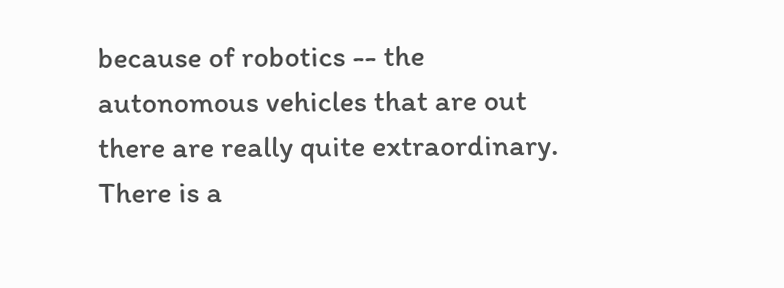because of robotics -- the autonomous vehicles that are out there are really quite extraordinary. There is a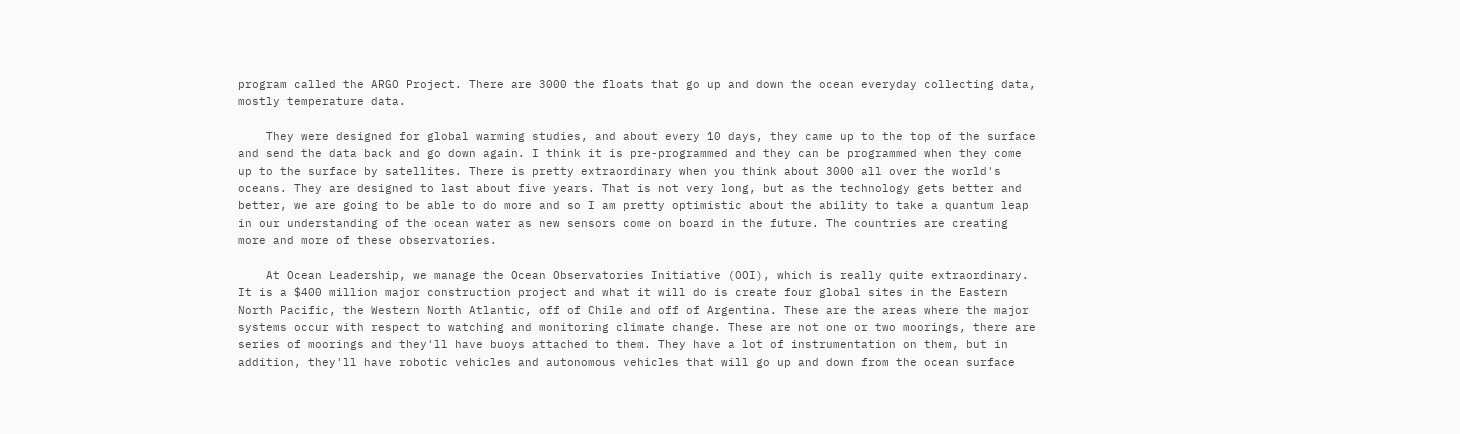program called the ARGO Project. There are 3000 the floats that go up and down the ocean everyday collecting data, mostly temperature data.

    They were designed for global warming studies, and about every 10 days, they came up to the top of the surface and send the data back and go down again. I think it is pre-programmed and they can be programmed when they come up to the surface by satellites. There is pretty extraordinary when you think about 3000 all over the world's oceans. They are designed to last about five years. That is not very long, but as the technology gets better and better, we are going to be able to do more and so I am pretty optimistic about the ability to take a quantum leap in our understanding of the ocean water as new sensors come on board in the future. The countries are creating more and more of these observatories.

    At Ocean Leadership, we manage the Ocean Observatories Initiative (OOI), which is really quite extraordinary. It is a $400 million major construction project and what it will do is create four global sites in the Eastern North Pacific, the Western North Atlantic, off of Chile and off of Argentina. These are the areas where the major systems occur with respect to watching and monitoring climate change. These are not one or two moorings, there are series of moorings and they'll have buoys attached to them. They have a lot of instrumentation on them, but in addition, they'll have robotic vehicles and autonomous vehicles that will go up and down from the ocean surface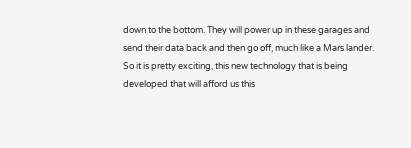down to the bottom. They will power up in these garages and send their data back and then go off, much like a Mars lander. So it is pretty exciting, this new technology that is being developed that will afford us this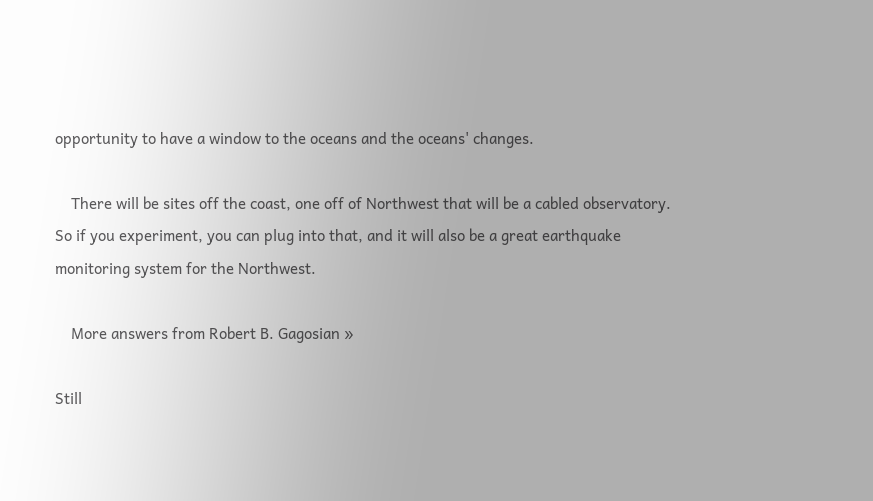opportunity to have a window to the oceans and the oceans' changes.

    There will be sites off the coast, one off of Northwest that will be a cabled observatory. So if you experiment, you can plug into that, and it will also be a great earthquake monitoring system for the Northwest.

    More answers from Robert B. Gagosian »

Still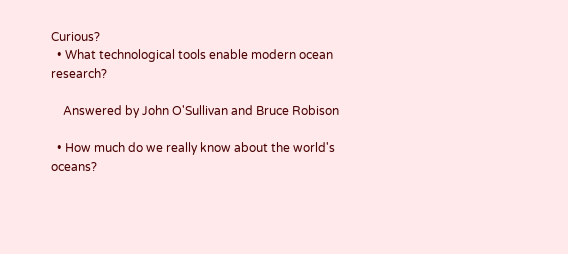Curious?
  • What technological tools enable modern ocean research?

    Answered by John O'Sullivan and Bruce Robison

  • How much do we really know about the world's oceans?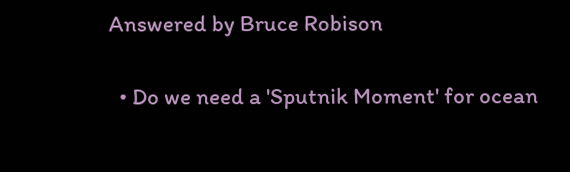Answered by Bruce Robison

  • Do we need a 'Sputnik Moment' for ocean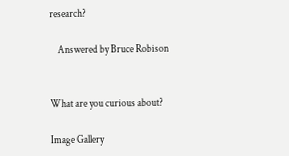research?

    Answered by Bruce Robison


What are you curious about?

Image Gallery